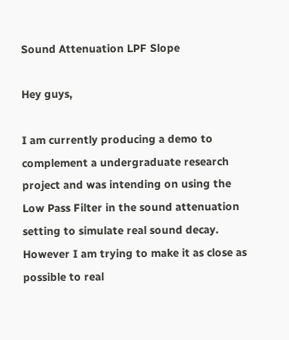Sound Attenuation LPF Slope

Hey guys,

I am currently producing a demo to complement a undergraduate research project and was intending on using the Low Pass Filter in the sound attenuation setting to simulate real sound decay. However I am trying to make it as close as possible to real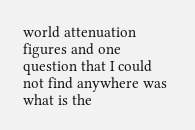world attenuation figures and one question that I could not find anywhere was what is the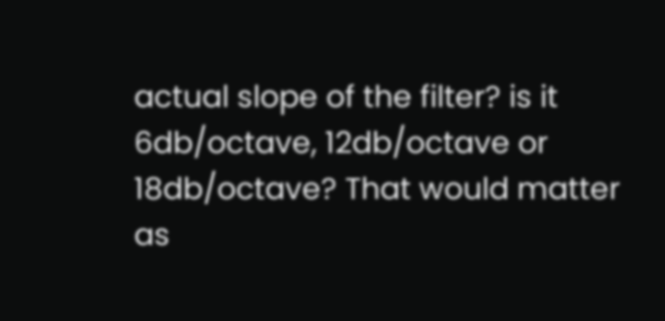actual slope of the filter? is it 6db/octave, 12db/octave or 18db/octave? That would matter as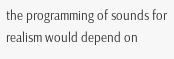the programming of sounds for realism would depend on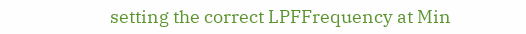setting the correct LPFFrequency at Min